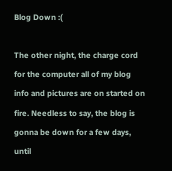Blog Down :(

The other night, the charge cord for the computer all of my blog info and pictures are on started on fire. Needless to say, the blog is gonna be down for a few days, until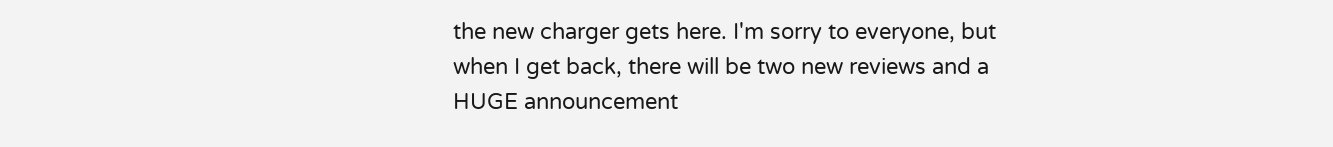the new charger gets here. I'm sorry to everyone, but when I get back, there will be two new reviews and a HUGE announcement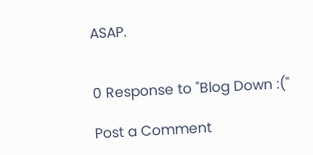ASAP.


0 Response to "Blog Down :("

Post a Comment